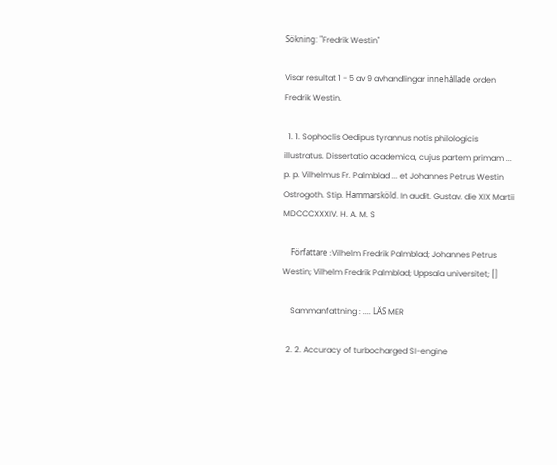Sökning: "Fredrik Westin"

Visar resultat 1 - 5 av 9 avhandlingar innehållade orden Fredrik Westin.

  1. 1. Sophoclis Oedipus tyrannus notis philologicis illustratus. Dissertatio academica, cujus partem primam ... p. p. Vilhelmus Fr. Palmblad ... et Johannes Petrus Westin Ostrogoth. Stip. Hammarsköld. In audit. Gustav. die XIX Martii MDCCCXXXIV. H. A. M. S

    Författare :Vilhelm Fredrik Palmblad; Johannes Petrus Westin; Vilhelm Fredrik Palmblad; Uppsala universitet; []

    Sammanfattning : .... LÄS MER

  2. 2. Accuracy of turbocharged SI-engine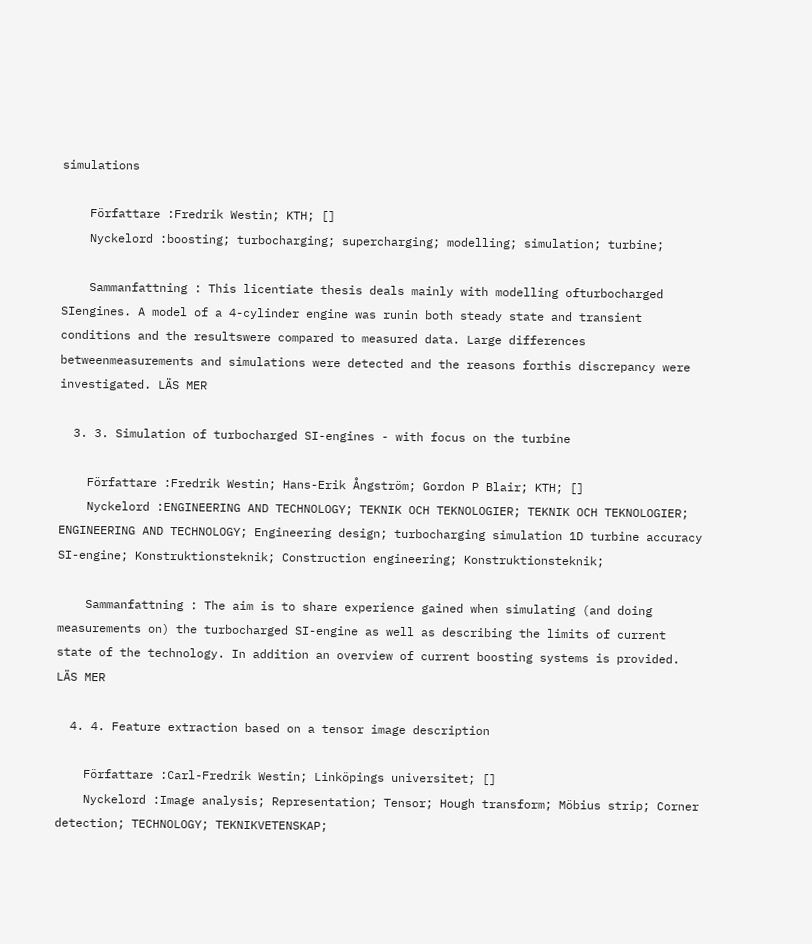simulations

    Författare :Fredrik Westin; KTH; []
    Nyckelord :boosting; turbocharging; supercharging; modelling; simulation; turbine;

    Sammanfattning : This licentiate thesis deals mainly with modelling ofturbocharged SIengines. A model of a 4-cylinder engine was runin both steady state and transient conditions and the resultswere compared to measured data. Large differences betweenmeasurements and simulations were detected and the reasons forthis discrepancy were investigated. LÄS MER

  3. 3. Simulation of turbocharged SI-engines - with focus on the turbine

    Författare :Fredrik Westin; Hans-Erik Ångström; Gordon P Blair; KTH; []
    Nyckelord :ENGINEERING AND TECHNOLOGY; TEKNIK OCH TEKNOLOGIER; TEKNIK OCH TEKNOLOGIER; ENGINEERING AND TECHNOLOGY; Engineering design; turbocharging simulation 1D turbine accuracy SI-engine; Konstruktionsteknik; Construction engineering; Konstruktionsteknik;

    Sammanfattning : The aim is to share experience gained when simulating (and doing measurements on) the turbocharged SI-engine as well as describing the limits of current state of the technology. In addition an overview of current boosting systems is provided. LÄS MER

  4. 4. Feature extraction based on a tensor image description

    Författare :Carl-Fredrik Westin; Linköpings universitet; []
    Nyckelord :Image analysis; Representation; Tensor; Hough transform; Möbius strip; Corner detection; TECHNOLOGY; TEKNIKVETENSKAP;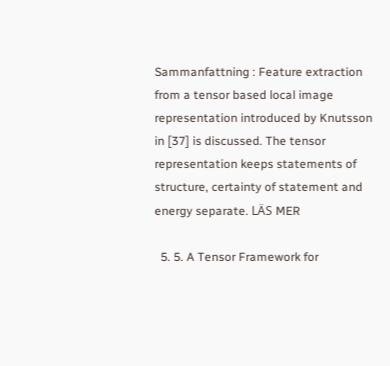Sammanfattning : Feature extraction from a tensor based local image representation introduced by Knutsson in [37] is discussed. The tensor representation keeps statements of structure, certainty of statement and energy separate. LÄS MER

  5. 5. A Tensor Framework for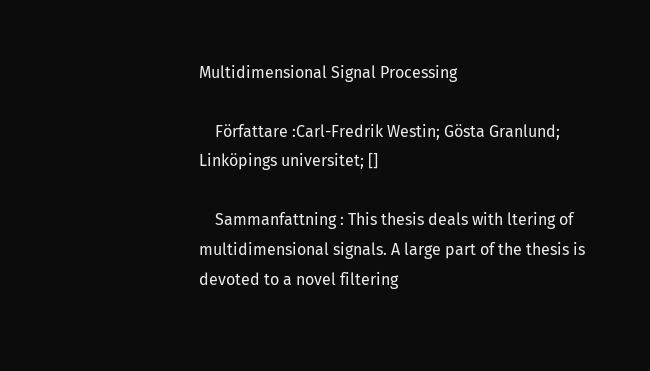Multidimensional Signal Processing

    Författare :Carl-Fredrik Westin; Gösta Granlund; Linköpings universitet; []

    Sammanfattning : This thesis deals with ltering of multidimensional signals. A large part of the thesis is devoted to a novel filtering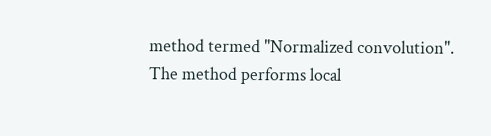method termed "Normalized convolution". The method performs local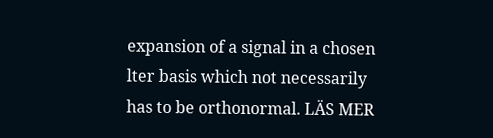expansion of a signal in a chosen lter basis which not necessarily has to be orthonormal. LÄS MER